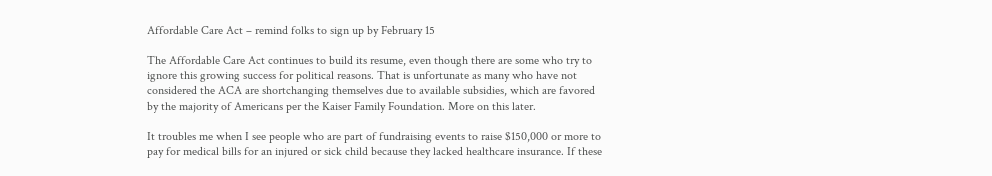Affordable Care Act – remind folks to sign up by February 15

The Affordable Care Act continues to build its resume, even though there are some who try to ignore this growing success for political reasons. That is unfortunate as many who have not considered the ACA are shortchanging themselves due to available subsidies, which are favored by the majority of Americans per the Kaiser Family Foundation. More on this later.

It troubles me when I see people who are part of fundraising events to raise $150,000 or more to pay for medical bills for an injured or sick child because they lacked healthcare insurance. If these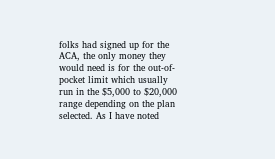folks had signed up for the ACA, the only money they would need is for the out-of-pocket limit which usually run in the $5,000 to $20,000 range depending on the plan selected. As I have noted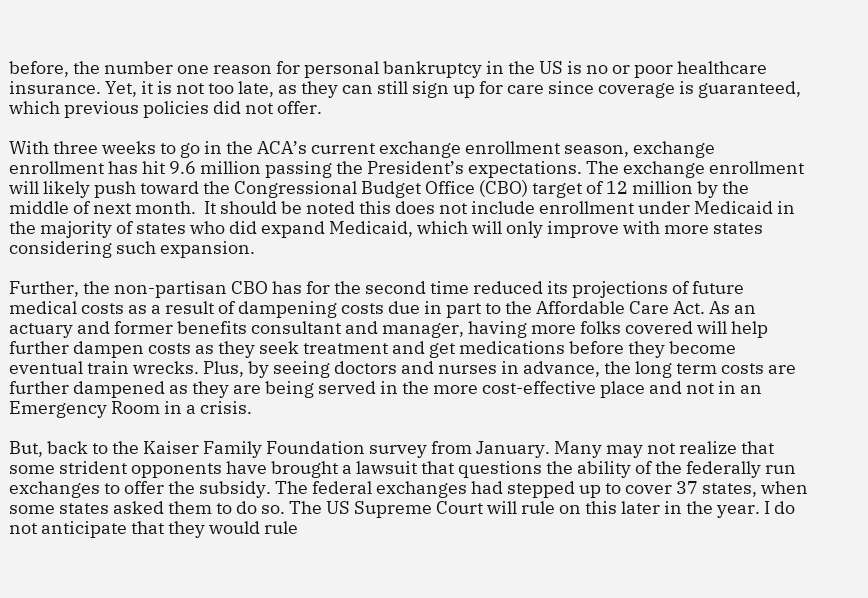before, the number one reason for personal bankruptcy in the US is no or poor healthcare insurance. Yet, it is not too late, as they can still sign up for care since coverage is guaranteed, which previous policies did not offer.

With three weeks to go in the ACA’s current exchange enrollment season, exchange enrollment has hit 9.6 million passing the President’s expectations. The exchange enrollment will likely push toward the Congressional Budget Office (CBO) target of 12 million by the middle of next month.  It should be noted this does not include enrollment under Medicaid in the majority of states who did expand Medicaid, which will only improve with more states considering such expansion.

Further, the non-partisan CBO has for the second time reduced its projections of future medical costs as a result of dampening costs due in part to the Affordable Care Act. As an actuary and former benefits consultant and manager, having more folks covered will help further dampen costs as they seek treatment and get medications before they become eventual train wrecks. Plus, by seeing doctors and nurses in advance, the long term costs are further dampened as they are being served in the more cost-effective place and not in an Emergency Room in a crisis.

But, back to the Kaiser Family Foundation survey from January. Many may not realize that some strident opponents have brought a lawsuit that questions the ability of the federally run exchanges to offer the subsidy. The federal exchanges had stepped up to cover 37 states, when some states asked them to do so. The US Supreme Court will rule on this later in the year. I do not anticipate that they would rule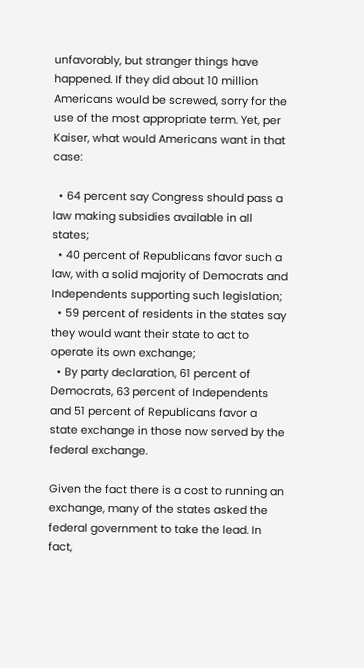unfavorably, but stranger things have happened. If they did about 10 million Americans would be screwed, sorry for the use of the most appropriate term. Yet, per Kaiser, what would Americans want in that case:

  • 64 percent say Congress should pass a law making subsidies available in all states;
  • 40 percent of Republicans favor such a law, with a solid majority of Democrats and Independents supporting such legislation;
  • 59 percent of residents in the states say they would want their state to act to operate its own exchange;
  • By party declaration, 61 percent of Democrats, 63 percent of Independents and 51 percent of Republicans favor a state exchange in those now served by the federal exchange.

Given the fact there is a cost to running an exchange, many of the states asked the federal government to take the lead. In fact,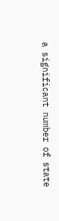a significant number of state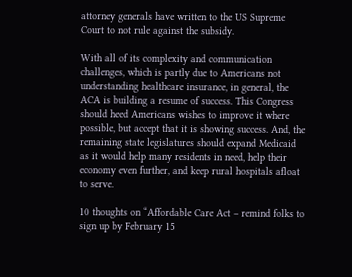attorney generals have written to the US Supreme Court to not rule against the subsidy.

With all of its complexity and communication challenges, which is partly due to Americans not understanding healthcare insurance, in general, the ACA is building a resume of success. This Congress should heed Americans wishes to improve it where possible, but accept that it is showing success. And, the remaining state legislatures should expand Medicaid as it would help many residents in need, help their economy even further, and keep rural hospitals afloat to serve.

10 thoughts on “Affordable Care Act – remind folks to sign up by February 15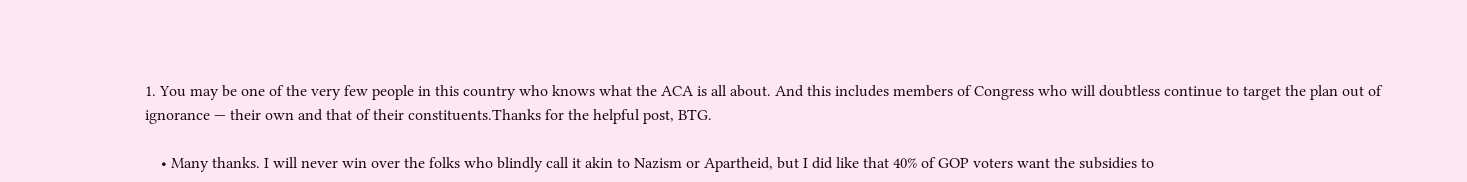1. You may be one of the very few people in this country who knows what the ACA is all about. And this includes members of Congress who will doubtless continue to target the plan out of ignorance — their own and that of their constituents.Thanks for the helpful post, BTG.

    • Many thanks. I will never win over the folks who blindly call it akin to Nazism or Apartheid, but I did like that 40% of GOP voters want the subsidies to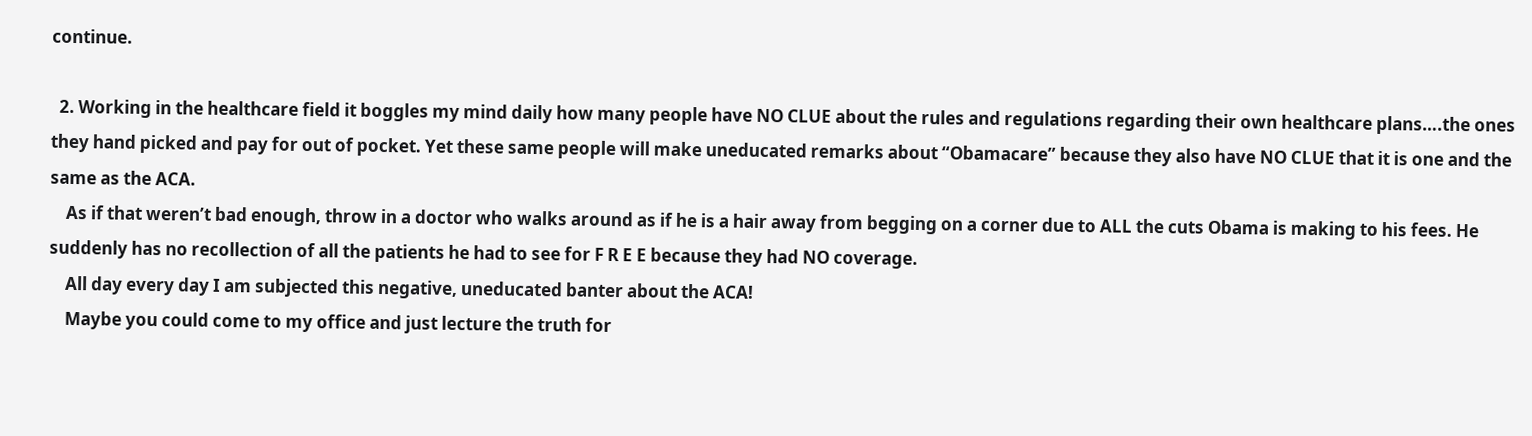continue.

  2. Working in the healthcare field it boggles my mind daily how many people have NO CLUE about the rules and regulations regarding their own healthcare plans….the ones they hand picked and pay for out of pocket. Yet these same people will make uneducated remarks about “Obamacare” because they also have NO CLUE that it is one and the same as the ACA.
    As if that weren’t bad enough, throw in a doctor who walks around as if he is a hair away from begging on a corner due to ALL the cuts Obama is making to his fees. He suddenly has no recollection of all the patients he had to see for F R E E because they had NO coverage.
    All day every day I am subjected this negative, uneducated banter about the ACA!
    Maybe you could come to my office and just lecture the truth for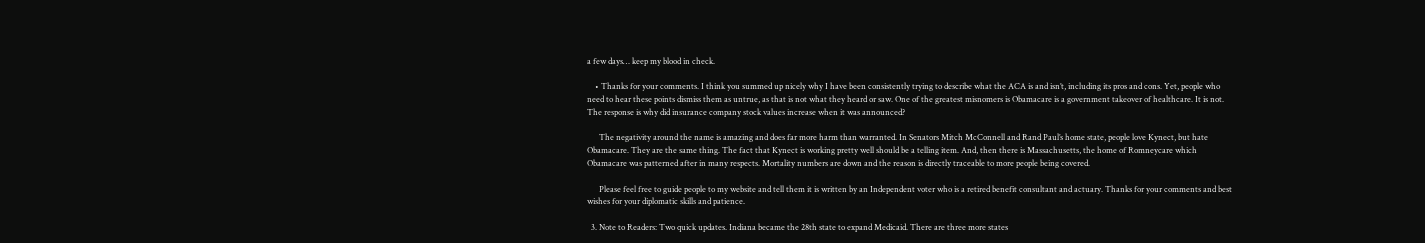a few days… keep my blood in check.

    • Thanks for your comments. I think you summed up nicely why I have been consistently trying to describe what the ACA is and isn’t, including its pros and cons. Yet, people who need to hear these points dismiss them as untrue, as that is not what they heard or saw. One of the greatest misnomers is Obamacare is a government takeover of healthcare. It is not. The response is why did insurance company stock values increase when it was announced?

      The negativity around the name is amazing and does far more harm than warranted. In Senators Mitch McConnell and Rand Paul’s home state, people love Kynect, but hate Obamacare. They are the same thing. The fact that Kynect is working pretty well should be a telling item. And, then there is Massachusetts, the home of Romneycare which Obamacare was patterned after in many respects. Mortality numbers are down and the reason is directly traceable to more people being covered.

      Please feel free to guide people to my website and tell them it is written by an Independent voter who is a retired benefit consultant and actuary. Thanks for your comments and best wishes for your diplomatic skills and patience.

  3. Note to Readers: Two quick updates. Indiana became the 28th state to expand Medicaid. There are three more states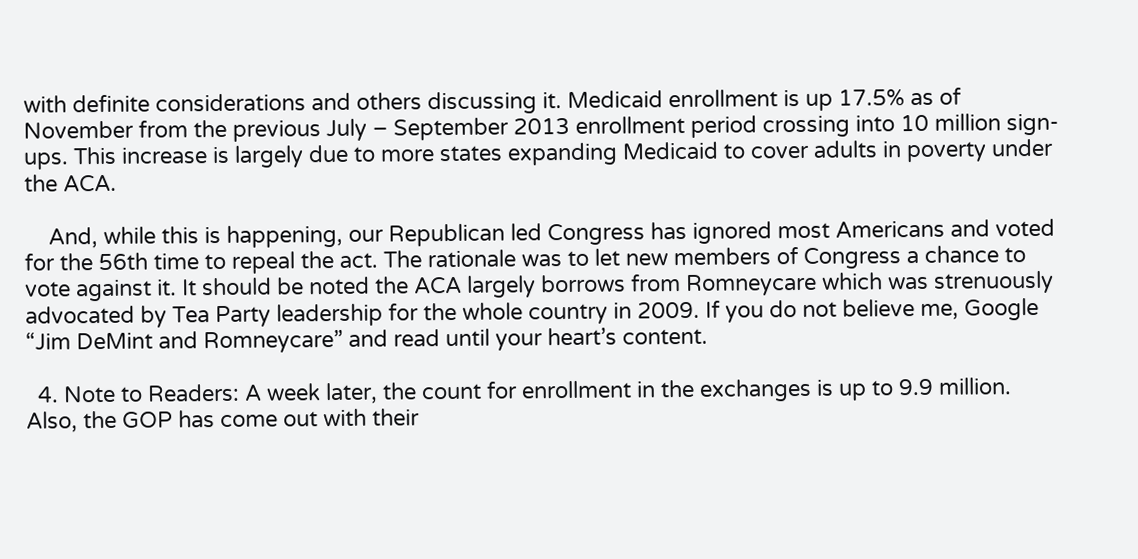with definite considerations and others discussing it. Medicaid enrollment is up 17.5% as of November from the previous July – September 2013 enrollment period crossing into 10 million sign-ups. This increase is largely due to more states expanding Medicaid to cover adults in poverty under the ACA.

    And, while this is happening, our Republican led Congress has ignored most Americans and voted for the 56th time to repeal the act. The rationale was to let new members of Congress a chance to vote against it. It should be noted the ACA largely borrows from Romneycare which was strenuously advocated by Tea Party leadership for the whole country in 2009. If you do not believe me, Google “Jim DeMint and Romneycare” and read until your heart’s content.

  4. Note to Readers: A week later, the count for enrollment in the exchanges is up to 9.9 million. Also, the GOP has come out with their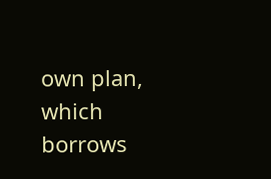own plan, which borrows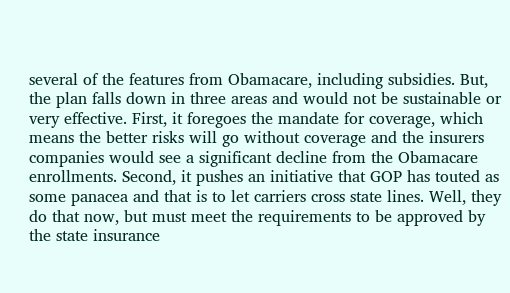several of the features from Obamacare, including subsidies. But, the plan falls down in three areas and would not be sustainable or very effective. First, it foregoes the mandate for coverage, which means the better risks will go without coverage and the insurers companies would see a significant decline from the Obamacare enrollments. Second, it pushes an initiative that GOP has touted as some panacea and that is to let carriers cross state lines. Well, they do that now, but must meet the requirements to be approved by the state insurance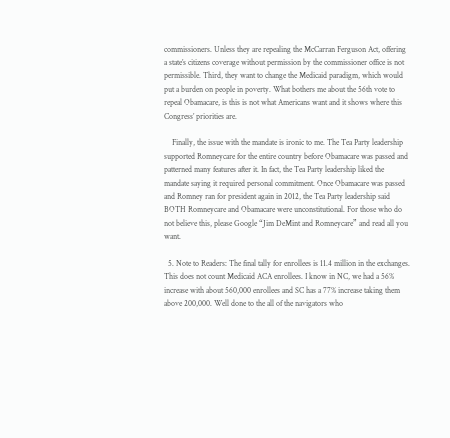commissioners. Unless they are repealing the McCarran Ferguson Act, offering a state’s citizens coverage without permission by the commissioner office is not permissible. Third, they want to change the Medicaid paradigm, which would put a burden on people in poverty. What bothers me about the 56th vote to repeal Obamacare, is this is not what Americans want and it shows where this Congress’ priorities are.

    Finally, the issue with the mandate is ironic to me. The Tea Party leadership supported Romneycare for the entire country before Obamacare was passed and patterned many features after it. In fact, the Tea Party leadership liked the mandate saying it required personal commitment. Once Obamacare was passed and Romney ran for president again in 2012, the Tea Party leadership said BOTH Romneycare and Obamacare were unconstitutional. For those who do not believe this, please Google “Jim DeMint and Romneycare” and read all you want.

  5. Note to Readers: The final tally for enrollees is 11.4 million in the exchanges. This does not count Medicaid ACA enrollees. I know in NC, we had a 56% increase with about 560,000 enrollees and SC has a 77% increase taking them above 200,000. Well done to the all of the navigators who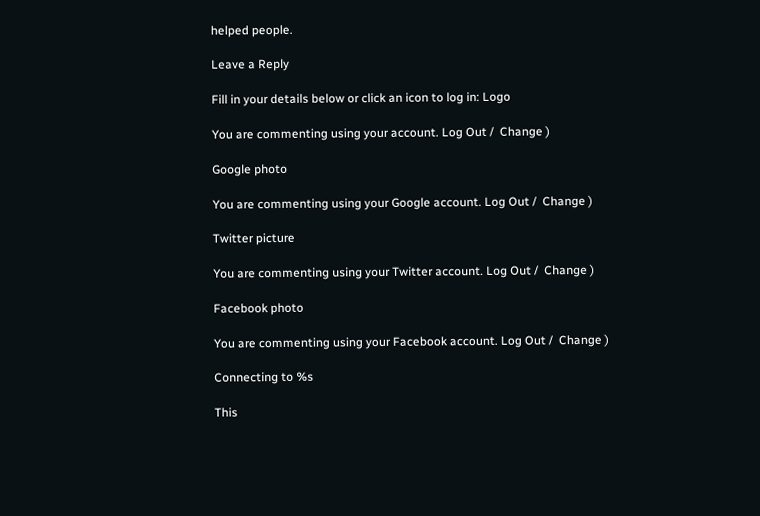helped people.

Leave a Reply

Fill in your details below or click an icon to log in: Logo

You are commenting using your account. Log Out /  Change )

Google photo

You are commenting using your Google account. Log Out /  Change )

Twitter picture

You are commenting using your Twitter account. Log Out /  Change )

Facebook photo

You are commenting using your Facebook account. Log Out /  Change )

Connecting to %s

This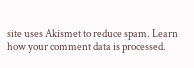site uses Akismet to reduce spam. Learn how your comment data is processed.